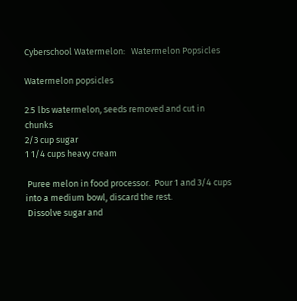Cyberschool Watermelon:   Watermelon Popsicles

Watermelon popsicles

2.5 lbs watermelon, seeds removed and cut in chunks
2/3 cup sugar
1 1/4 cups heavy cream

 Puree melon in food processor.  Pour 1 and 3/4 cups into a medium bowl, discard the rest.
 Dissolve sugar and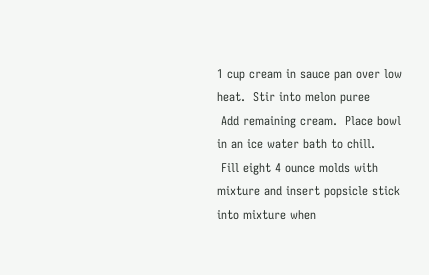1 cup cream in sauce pan over low heat.  Stir into melon puree
 Add remaining cream.  Place bowl in an ice water bath to chill.
 Fill eight 4 ounce molds with mixture and insert popsicle stick into mixture when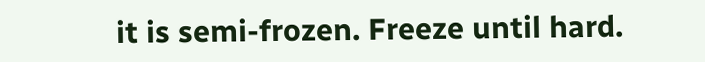it is semi-frozen. Freeze until hard.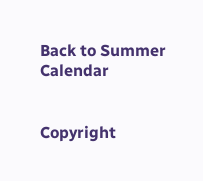Back to Summer Calendar


Copyright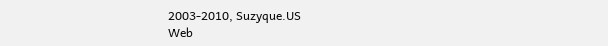2003-2010, Suzyque.US
Web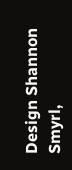Design Shannon Smyrl,